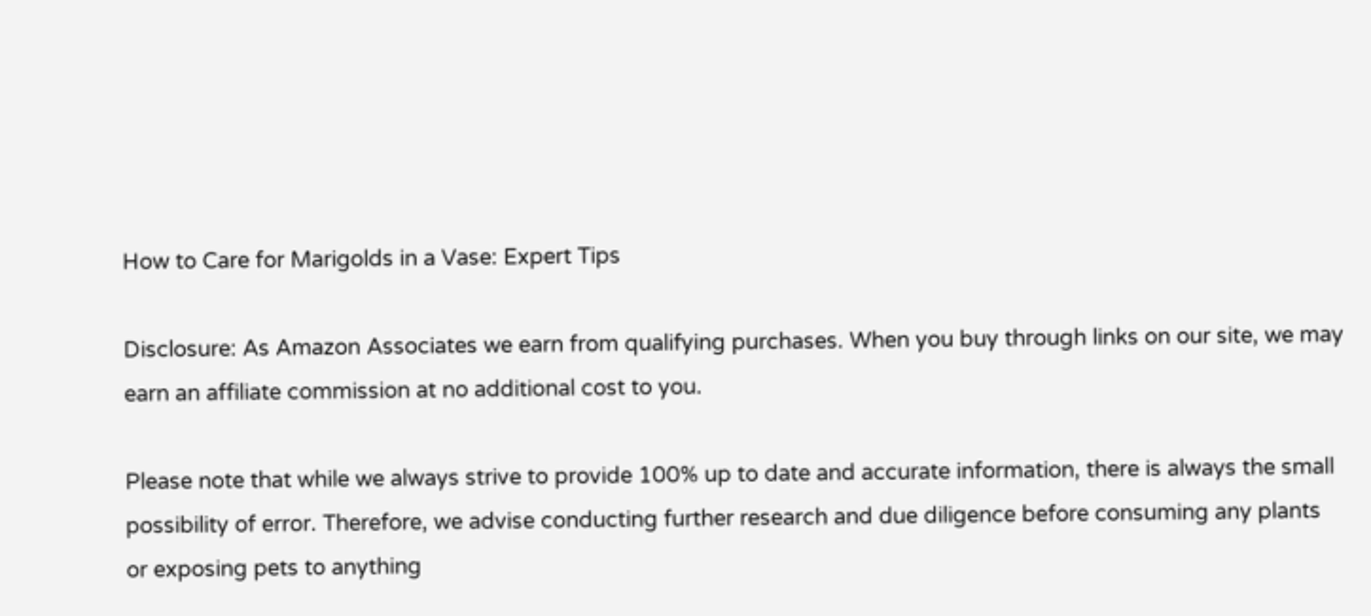How to Care for Marigolds in a Vase: Expert Tips

Disclosure: As Amazon Associates we earn from qualifying purchases. When you buy through links on our site, we may earn an affiliate commission at no additional cost to you.

Please note that while we always strive to provide 100% up to date and accurate information, there is always the small possibility of error. Therefore, we advise conducting further research and due diligence before consuming any plants or exposing pets to anything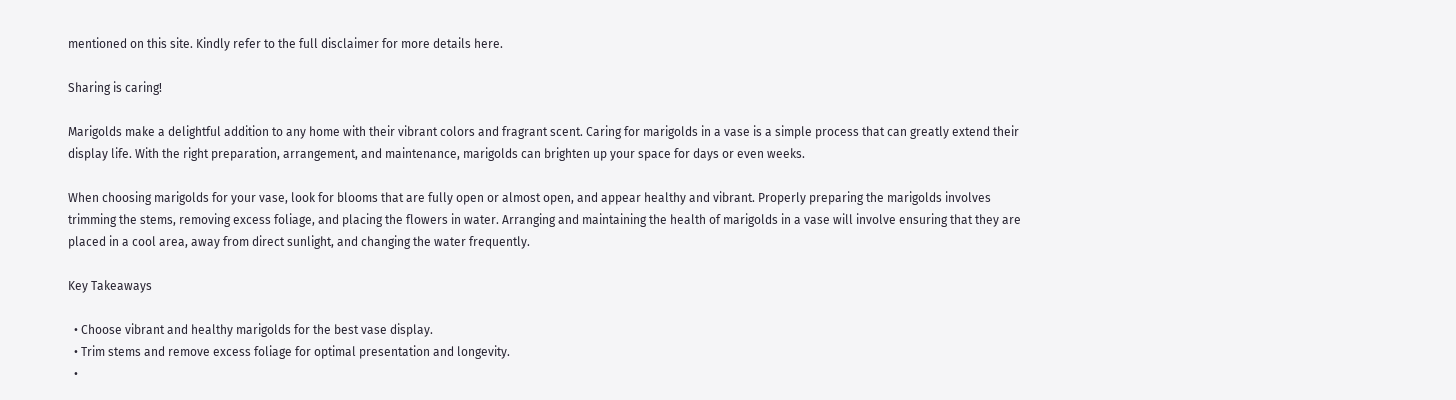mentioned on this site. Kindly refer to the full disclaimer for more details here.

Sharing is caring!

Marigolds make a delightful addition to any home with their vibrant colors and fragrant scent. Caring for marigolds in a vase is a simple process that can greatly extend their display life. With the right preparation, arrangement, and maintenance, marigolds can brighten up your space for days or even weeks.

When choosing marigolds for your vase, look for blooms that are fully open or almost open, and appear healthy and vibrant. Properly preparing the marigolds involves trimming the stems, removing excess foliage, and placing the flowers in water. Arranging and maintaining the health of marigolds in a vase will involve ensuring that they are placed in a cool area, away from direct sunlight, and changing the water frequently.

Key Takeaways

  • Choose vibrant and healthy marigolds for the best vase display.
  • Trim stems and remove excess foliage for optimal presentation and longevity.
  •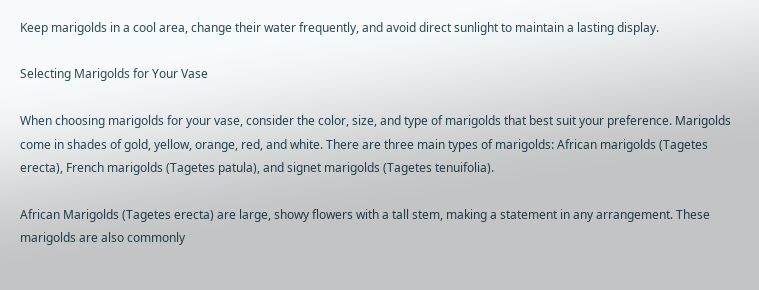Keep marigolds in a cool area, change their water frequently, and avoid direct sunlight to maintain a lasting display.

Selecting Marigolds for Your Vase

When choosing marigolds for your vase, consider the color, size, and type of marigolds that best suit your preference. Marigolds come in shades of gold, yellow, orange, red, and white. There are three main types of marigolds: African marigolds (Tagetes erecta), French marigolds (Tagetes patula), and signet marigolds (Tagetes tenuifolia).

African Marigolds (Tagetes erecta) are large, showy flowers with a tall stem, making a statement in any arrangement. These marigolds are also commonly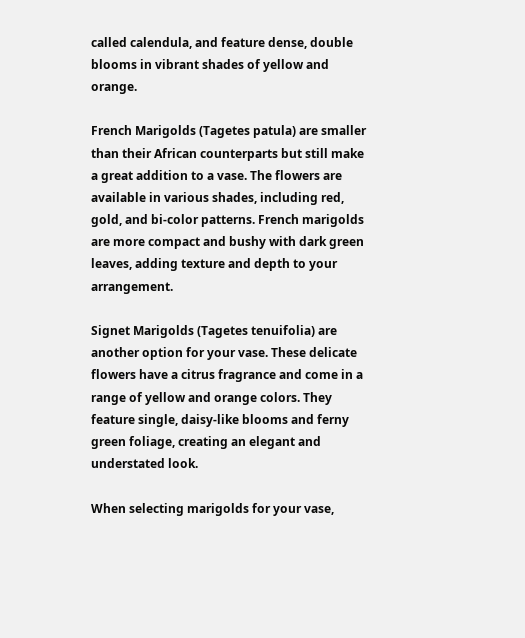called calendula, and feature dense, double blooms in vibrant shades of yellow and orange.

French Marigolds (Tagetes patula) are smaller than their African counterparts but still make a great addition to a vase. The flowers are available in various shades, including red, gold, and bi-color patterns. French marigolds are more compact and bushy with dark green leaves, adding texture and depth to your arrangement.

Signet Marigolds (Tagetes tenuifolia) are another option for your vase. These delicate flowers have a citrus fragrance and come in a range of yellow and orange colors. They feature single, daisy-like blooms and ferny green foliage, creating an elegant and understated look.

When selecting marigolds for your vase,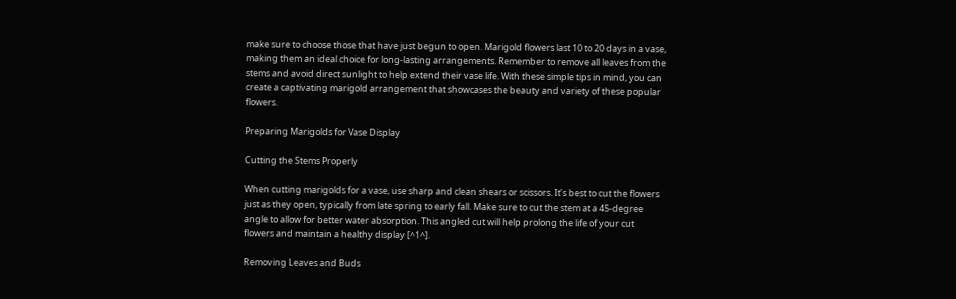make sure to choose those that have just begun to open. Marigold flowers last 10 to 20 days in a vase, making them an ideal choice for long-lasting arrangements. Remember to remove all leaves from the stems and avoid direct sunlight to help extend their vase life. With these simple tips in mind, you can create a captivating marigold arrangement that showcases the beauty and variety of these popular flowers.

Preparing Marigolds for Vase Display

Cutting the Stems Properly

When cutting marigolds for a vase, use sharp and clean shears or scissors. It’s best to cut the flowers just as they open, typically from late spring to early fall. Make sure to cut the stem at a 45-degree angle to allow for better water absorption. This angled cut will help prolong the life of your cut flowers and maintain a healthy display [^1^].

Removing Leaves and Buds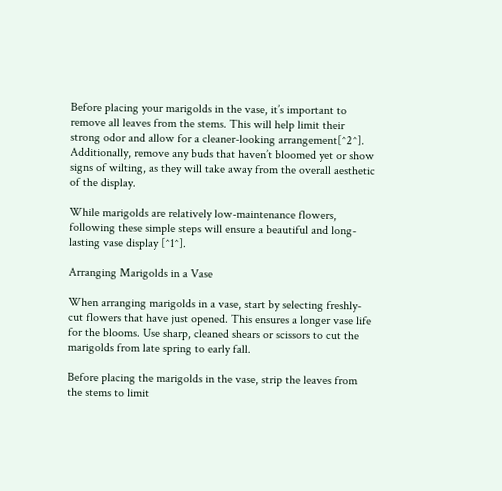Before placing your marigolds in the vase, it’s important to remove all leaves from the stems. This will help limit their strong odor and allow for a cleaner-looking arrangement[^2^]. Additionally, remove any buds that haven’t bloomed yet or show signs of wilting, as they will take away from the overall aesthetic of the display.

While marigolds are relatively low-maintenance flowers, following these simple steps will ensure a beautiful and long-lasting vase display [^1^].

Arranging Marigolds in a Vase

When arranging marigolds in a vase, start by selecting freshly-cut flowers that have just opened. This ensures a longer vase life for the blooms. Use sharp, cleaned shears or scissors to cut the marigolds from late spring to early fall.

Before placing the marigolds in the vase, strip the leaves from the stems to limit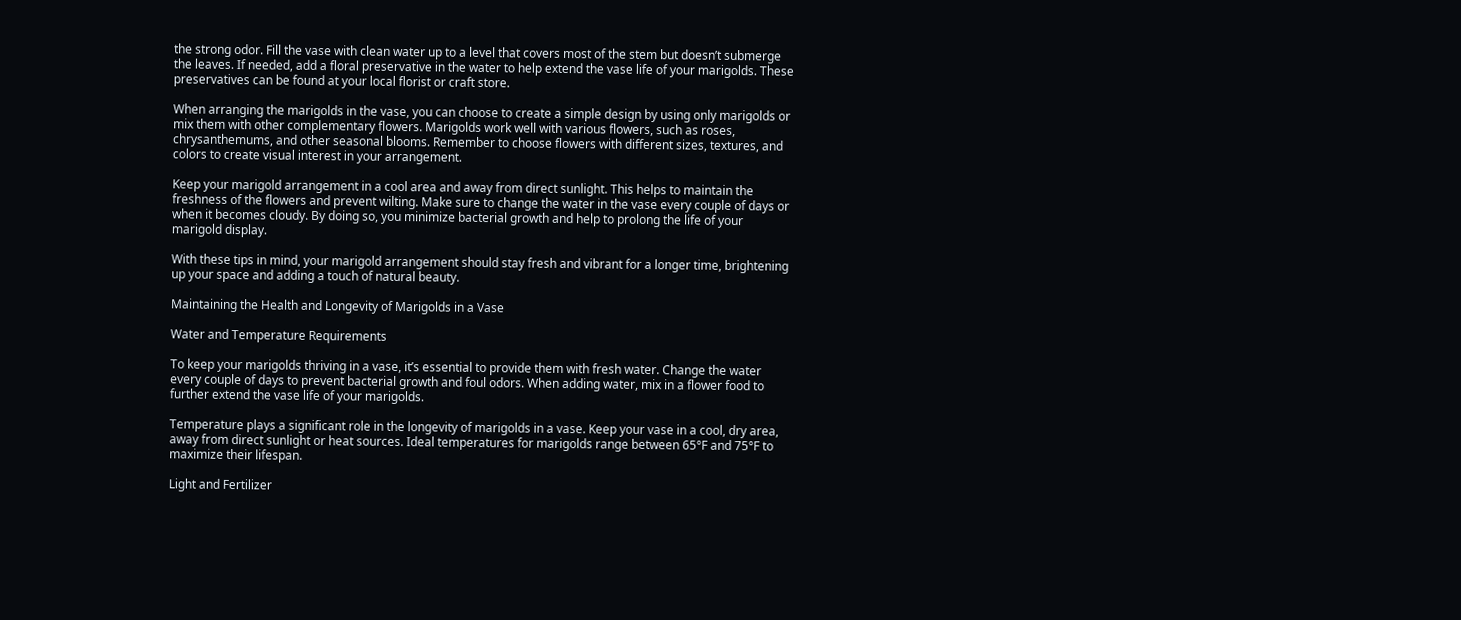the strong odor. Fill the vase with clean water up to a level that covers most of the stem but doesn’t submerge the leaves. If needed, add a floral preservative in the water to help extend the vase life of your marigolds. These preservatives can be found at your local florist or craft store.

When arranging the marigolds in the vase, you can choose to create a simple design by using only marigolds or mix them with other complementary flowers. Marigolds work well with various flowers, such as roses, chrysanthemums, and other seasonal blooms. Remember to choose flowers with different sizes, textures, and colors to create visual interest in your arrangement.

Keep your marigold arrangement in a cool area and away from direct sunlight. This helps to maintain the freshness of the flowers and prevent wilting. Make sure to change the water in the vase every couple of days or when it becomes cloudy. By doing so, you minimize bacterial growth and help to prolong the life of your marigold display.

With these tips in mind, your marigold arrangement should stay fresh and vibrant for a longer time, brightening up your space and adding a touch of natural beauty.

Maintaining the Health and Longevity of Marigolds in a Vase

Water and Temperature Requirements

To keep your marigolds thriving in a vase, it’s essential to provide them with fresh water. Change the water every couple of days to prevent bacterial growth and foul odors. When adding water, mix in a flower food to further extend the vase life of your marigolds.

Temperature plays a significant role in the longevity of marigolds in a vase. Keep your vase in a cool, dry area, away from direct sunlight or heat sources. Ideal temperatures for marigolds range between 65°F and 75°F to maximize their lifespan.

Light and Fertilizer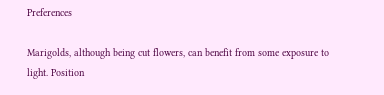Preferences

Marigolds, although being cut flowers, can benefit from some exposure to light. Position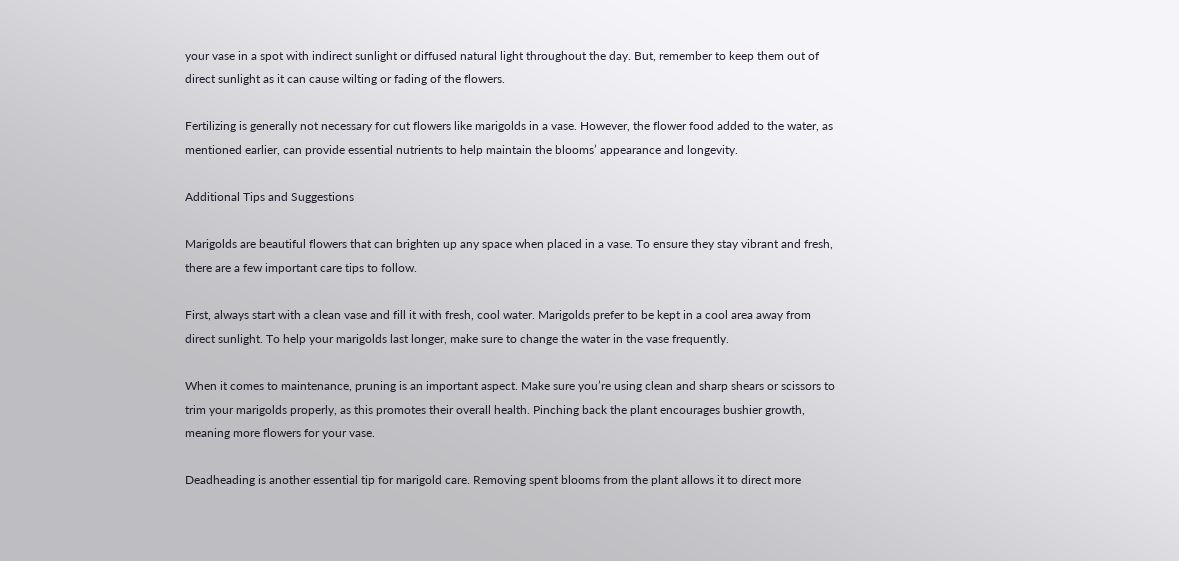your vase in a spot with indirect sunlight or diffused natural light throughout the day. But, remember to keep them out of direct sunlight as it can cause wilting or fading of the flowers.

Fertilizing is generally not necessary for cut flowers like marigolds in a vase. However, the flower food added to the water, as mentioned earlier, can provide essential nutrients to help maintain the blooms’ appearance and longevity.

Additional Tips and Suggestions

Marigolds are beautiful flowers that can brighten up any space when placed in a vase. To ensure they stay vibrant and fresh, there are a few important care tips to follow.

First, always start with a clean vase and fill it with fresh, cool water. Marigolds prefer to be kept in a cool area away from direct sunlight. To help your marigolds last longer, make sure to change the water in the vase frequently.

When it comes to maintenance, pruning is an important aspect. Make sure you’re using clean and sharp shears or scissors to trim your marigolds properly, as this promotes their overall health. Pinching back the plant encourages bushier growth, meaning more flowers for your vase.

Deadheading is another essential tip for marigold care. Removing spent blooms from the plant allows it to direct more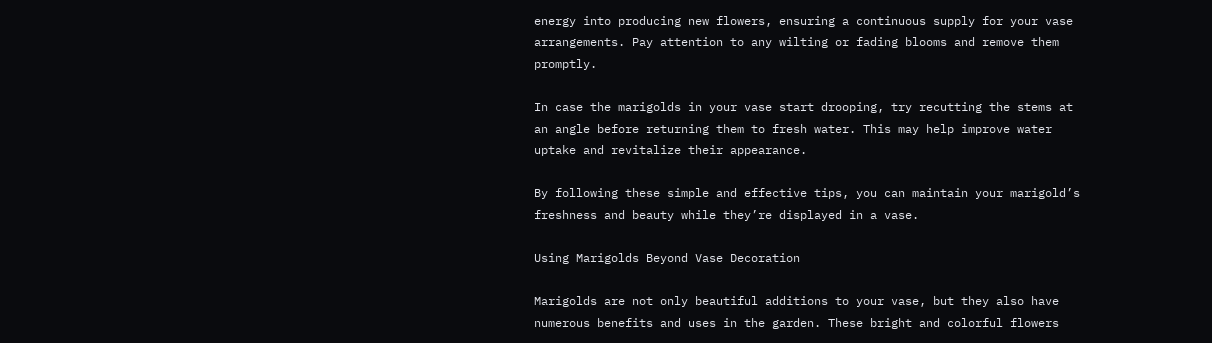energy into producing new flowers, ensuring a continuous supply for your vase arrangements. Pay attention to any wilting or fading blooms and remove them promptly.

In case the marigolds in your vase start drooping, try recutting the stems at an angle before returning them to fresh water. This may help improve water uptake and revitalize their appearance.

By following these simple and effective tips, you can maintain your marigold’s freshness and beauty while they’re displayed in a vase.

Using Marigolds Beyond Vase Decoration

Marigolds are not only beautiful additions to your vase, but they also have numerous benefits and uses in the garden. These bright and colorful flowers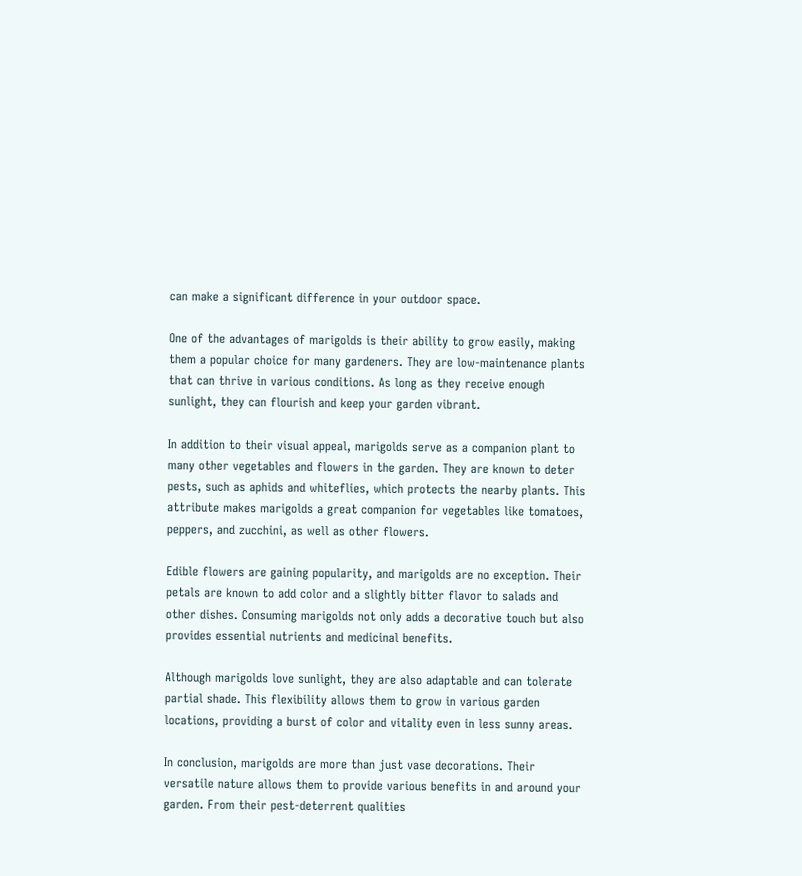can make a significant difference in your outdoor space.

One of the advantages of marigolds is their ability to grow easily, making them a popular choice for many gardeners. They are low-maintenance plants that can thrive in various conditions. As long as they receive enough sunlight, they can flourish and keep your garden vibrant.

In addition to their visual appeal, marigolds serve as a companion plant to many other vegetables and flowers in the garden. They are known to deter pests, such as aphids and whiteflies, which protects the nearby plants. This attribute makes marigolds a great companion for vegetables like tomatoes, peppers, and zucchini, as well as other flowers.

Edible flowers are gaining popularity, and marigolds are no exception. Their petals are known to add color and a slightly bitter flavor to salads and other dishes. Consuming marigolds not only adds a decorative touch but also provides essential nutrients and medicinal benefits.

Although marigolds love sunlight, they are also adaptable and can tolerate partial shade. This flexibility allows them to grow in various garden locations, providing a burst of color and vitality even in less sunny areas.

In conclusion, marigolds are more than just vase decorations. Their versatile nature allows them to provide various benefits in and around your garden. From their pest-deterrent qualities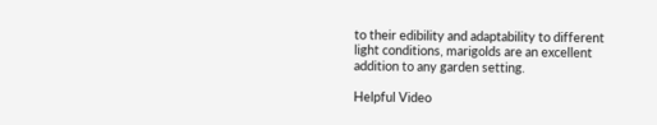to their edibility and adaptability to different light conditions, marigolds are an excellent addition to any garden setting.

Helpful Video